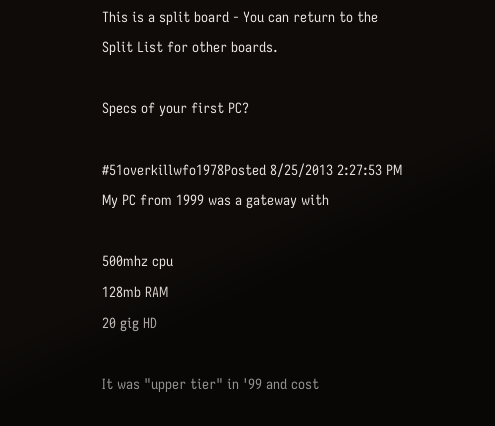This is a split board - You can return to the Split List for other boards.

Specs of your first PC?

#51overkillwfo1978Posted 8/25/2013 2:27:53 PM
My PC from 1999 was a gateway with

500mhz cpu
128mb RAM
20 gig HD

It was "upper tier" in '99 and cost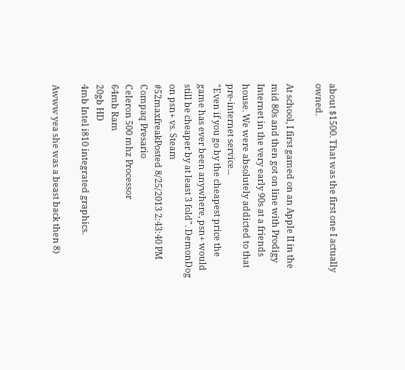about $1500. That was the first one I actually owned.

At school, I first gamed on an Apple II in the mid 80s and then got on line with Prodigy Internet in the very early 90s at a friends house. We were absolutely addicted to that pre-internet service...
"Even if you go by the cheapest price the game has ever been anywhere, psn+ would still be cheaper by at least 3 fold". DemonDog on psn+ vs. Steam
#52maxfreakPosted 8/25/2013 2:43:40 PM
Compaq Presario
Celeron 500 mhz Processor
64mb Ram
20gb HD
4mb Intel i810 integrated graphics.

Awww yea she was a beast back then 8)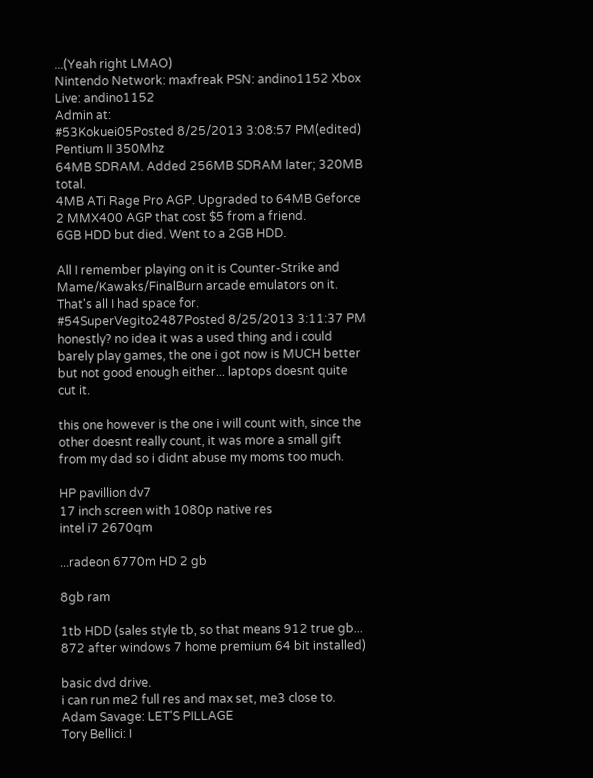...(Yeah right LMAO)
Nintendo Network: maxfreak PSN: andino1152 Xbox Live: andino1152
Admin at:
#53Kokuei05Posted 8/25/2013 3:08:57 PM(edited)
Pentium II 350Mhz
64MB SDRAM. Added 256MB SDRAM later; 320MB total.
4MB ATi Rage Pro AGP. Upgraded to 64MB Geforce 2 MMX400 AGP that cost $5 from a friend.
6GB HDD but died. Went to a 2GB HDD.

All I remember playing on it is Counter-Strike and Mame/Kawaks/FinalBurn arcade emulators on it. That's all I had space for.
#54SuperVegito2487Posted 8/25/2013 3:11:37 PM
honestly? no idea it was a used thing and i could barely play games, the one i got now is MUCH better but not good enough either... laptops doesnt quite cut it.

this one however is the one i will count with, since the other doesnt really count, it was more a small gift from my dad so i didnt abuse my moms too much.

HP pavillion dv7
17 inch screen with 1080p native res
intel i7 2670qm

...radeon 6770m HD 2 gb

8gb ram

1tb HDD (sales style tb, so that means 912 true gb... 872 after windows 7 home premium 64 bit installed)

basic dvd drive.
i can run me2 full res and max set, me3 close to.
Adam Savage: LET'S PILLAGE
Tory Bellici: I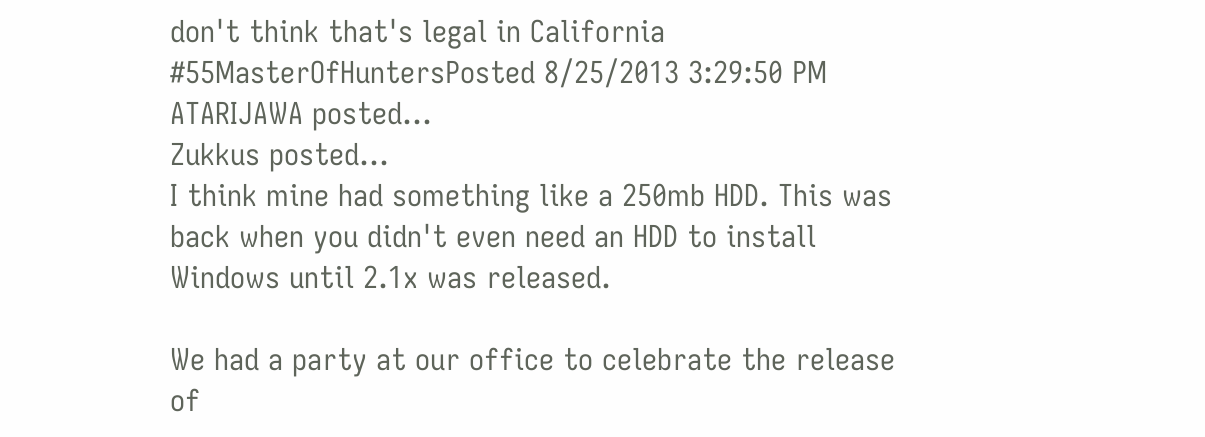don't think that's legal in California
#55MasterOfHuntersPosted 8/25/2013 3:29:50 PM
ATARIJAWA posted...
Zukkus posted...
I think mine had something like a 250mb HDD. This was back when you didn't even need an HDD to install Windows until 2.1x was released.

We had a party at our office to celebrate the release of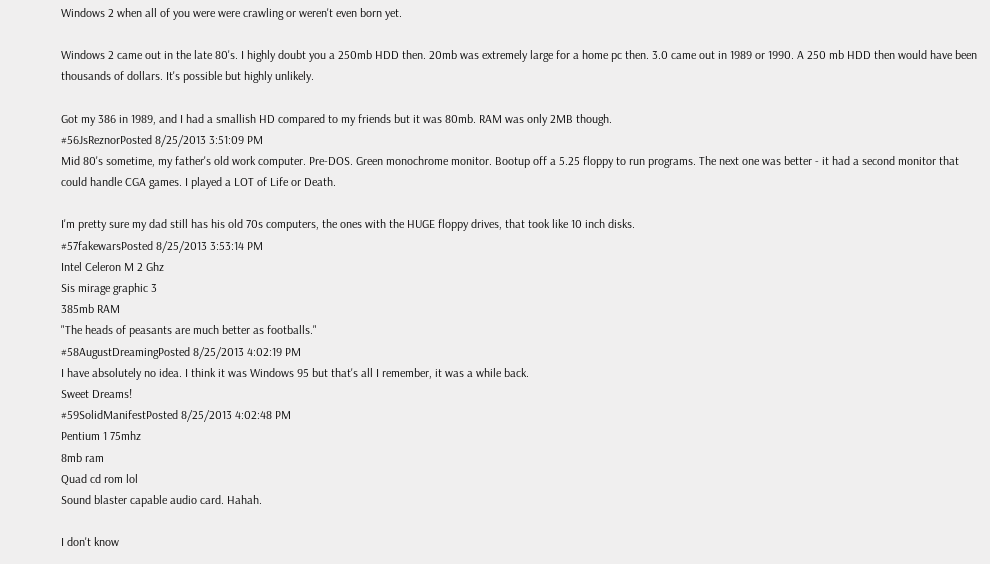Windows 2 when all of you were were crawling or weren't even born yet.

Windows 2 came out in the late 80's. I highly doubt you a 250mb HDD then. 20mb was extremely large for a home pc then. 3.0 came out in 1989 or 1990. A 250 mb HDD then would have been thousands of dollars. It's possible but highly unlikely.

Got my 386 in 1989, and I had a smallish HD compared to my friends but it was 80mb. RAM was only 2MB though.
#56JsReznorPosted 8/25/2013 3:51:09 PM
Mid 80's sometime, my father's old work computer. Pre-DOS. Green monochrome monitor. Bootup off a 5.25 floppy to run programs. The next one was better - it had a second monitor that could handle CGA games. I played a LOT of Life or Death.

I'm pretty sure my dad still has his old 70s computers, the ones with the HUGE floppy drives, that took like 10 inch disks.
#57fakewarsPosted 8/25/2013 3:53:14 PM
Intel Celeron M 2 Ghz
Sis mirage graphic 3
385mb RAM
"The heads of peasants are much better as footballs."
#58AugustDreamingPosted 8/25/2013 4:02:19 PM
I have absolutely no idea. I think it was Windows 95 but that's all I remember, it was a while back.
Sweet Dreams!
#59SolidManifestPosted 8/25/2013 4:02:48 PM
Pentium 1 75mhz
8mb ram
Quad cd rom lol
Sound blaster capable audio card. Hahah.

I don't know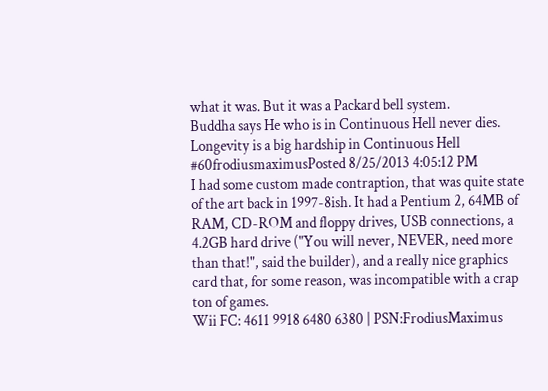what it was. But it was a Packard bell system.
Buddha says He who is in Continuous Hell never dies. Longevity is a big hardship in Continuous Hell
#60frodiusmaximusPosted 8/25/2013 4:05:12 PM
I had some custom made contraption, that was quite state of the art back in 1997-8ish. It had a Pentium 2, 64MB of RAM, CD-ROM and floppy drives, USB connections, a 4.2GB hard drive ("You will never, NEVER, need more than that!", said the builder), and a really nice graphics card that, for some reason, was incompatible with a crap ton of games.
Wii FC: 4611 9918 6480 6380 | PSN:FrodiusMaximus